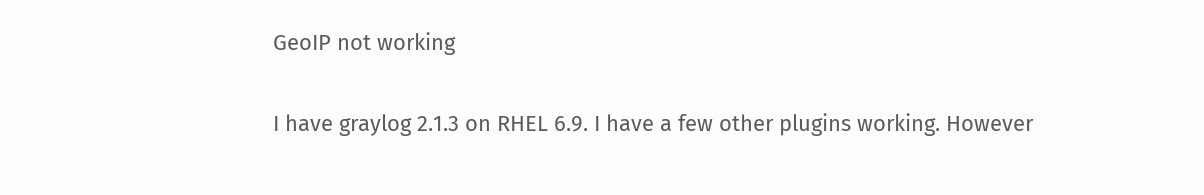GeoIP not working

I have graylog 2.1.3 on RHEL 6.9. I have a few other plugins working. However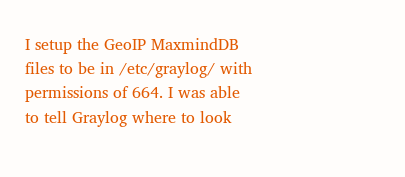I setup the GeoIP MaxmindDB files to be in /etc/graylog/ with permissions of 664. I was able to tell Graylog where to look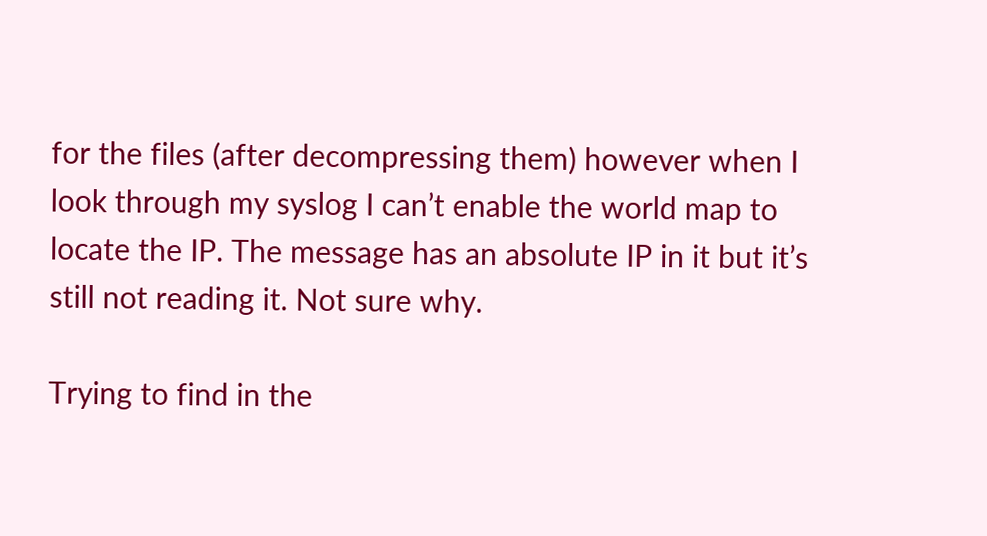for the files (after decompressing them) however when I look through my syslog I can’t enable the world map to locate the IP. The message has an absolute IP in it but it’s still not reading it. Not sure why.

Trying to find in the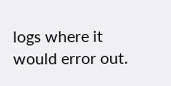logs where it would error out.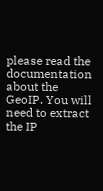please read the documentation about the GeoIP. You will need to extract the IP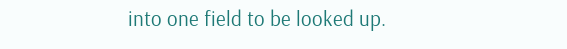into one field to be looked up.